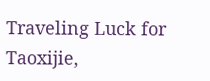Traveling Luck for Taoxijie,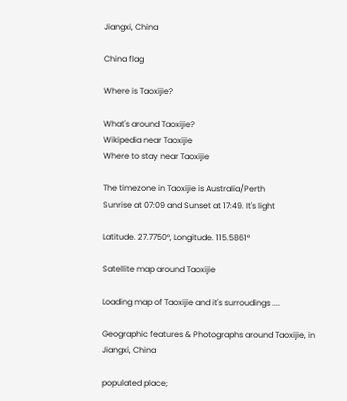Jiangxi, China

China flag

Where is Taoxijie?

What's around Taoxijie?
Wikipedia near Taoxijie
Where to stay near Taoxijie

The timezone in Taoxijie is Australia/Perth
Sunrise at 07:09 and Sunset at 17:49. It's light

Latitude. 27.7750°, Longitude. 115.5861°

Satellite map around Taoxijie

Loading map of Taoxijie and it's surroudings ....

Geographic features & Photographs around Taoxijie, in Jiangxi, China

populated place;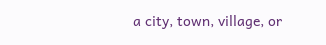a city, town, village, or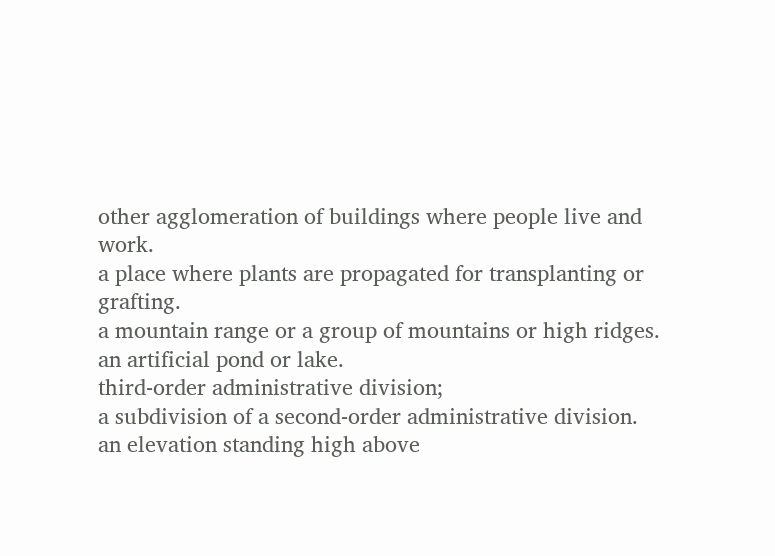other agglomeration of buildings where people live and work.
a place where plants are propagated for transplanting or grafting.
a mountain range or a group of mountains or high ridges.
an artificial pond or lake.
third-order administrative division;
a subdivision of a second-order administrative division.
an elevation standing high above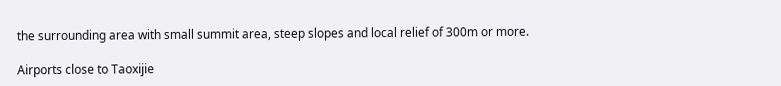the surrounding area with small summit area, steep slopes and local relief of 300m or more.

Airports close to Taoxijie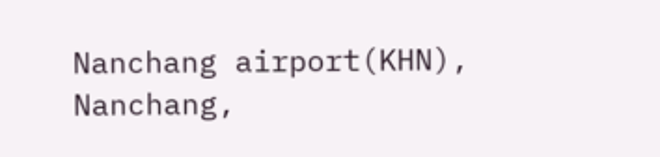Nanchang airport(KHN), Nanchang,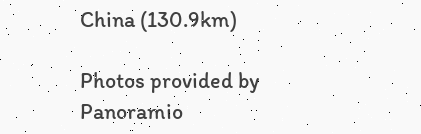China (130.9km)

Photos provided by Panoramio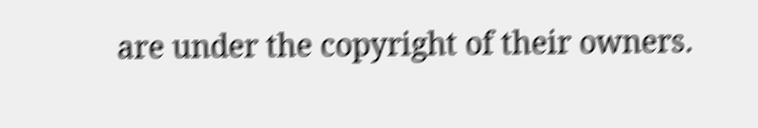are under the copyright of their owners.